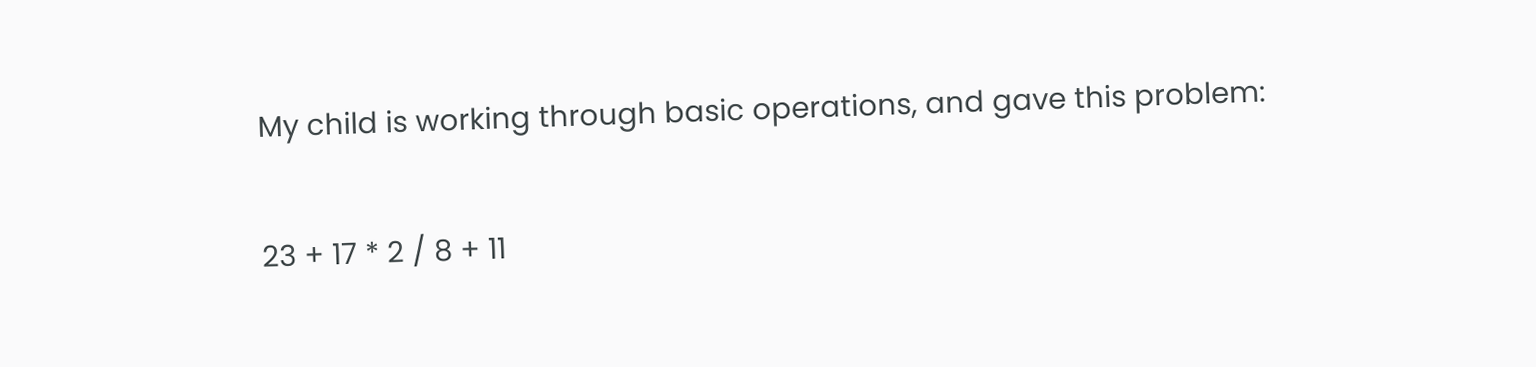My child is working through basic operations, and gave this problem:

23 + 17 * 2 / 8 + 11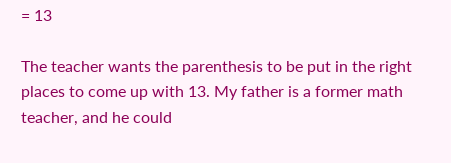= 13

The teacher wants the parenthesis to be put in the right places to come up with 13. My father is a former math teacher, and he could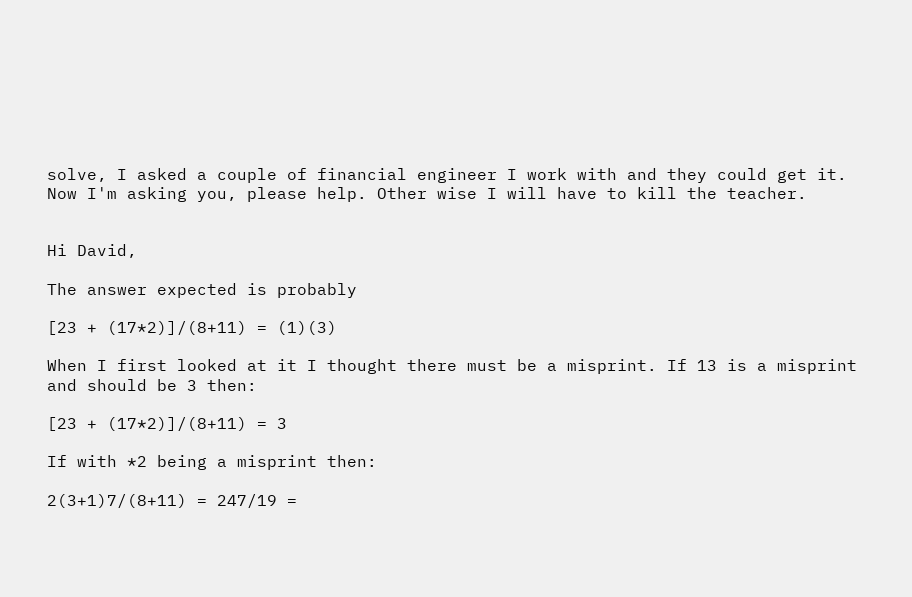solve, I asked a couple of financial engineer I work with and they could get it. Now I'm asking you, please help. Other wise I will have to kill the teacher.


Hi David,

The answer expected is probably

[23 + (17*2)]/(8+11) = (1)(3)

When I first looked at it I thought there must be a misprint. If 13 is a misprint and should be 3 then:

[23 + (17*2)]/(8+11) = 3

If with *2 being a misprint then:

2(3+1)7/(8+11) = 247/19 =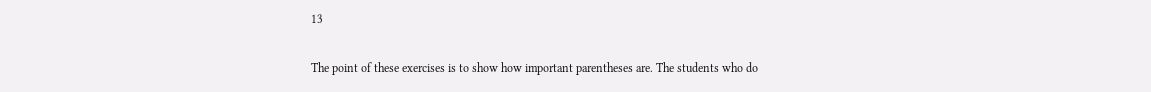13

The point of these exercises is to show how important parentheses are. The students who do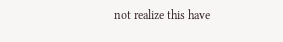not realize this have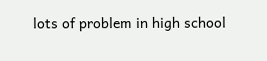lots of problem in high school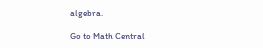algebra.

Go to Math Central